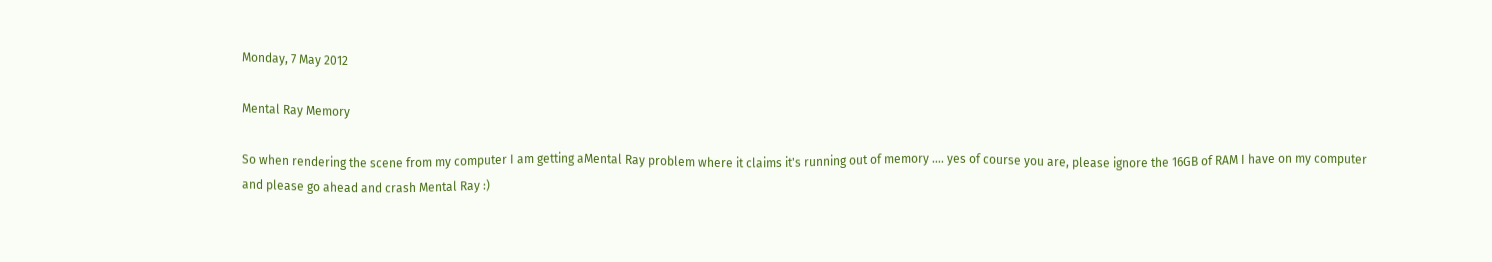Monday, 7 May 2012

Mental Ray Memory

So when rendering the scene from my computer I am getting aMental Ray problem where it claims it's running out of memory .... yes of course you are, please ignore the 16GB of RAM I have on my computer and please go ahead and crash Mental Ray :)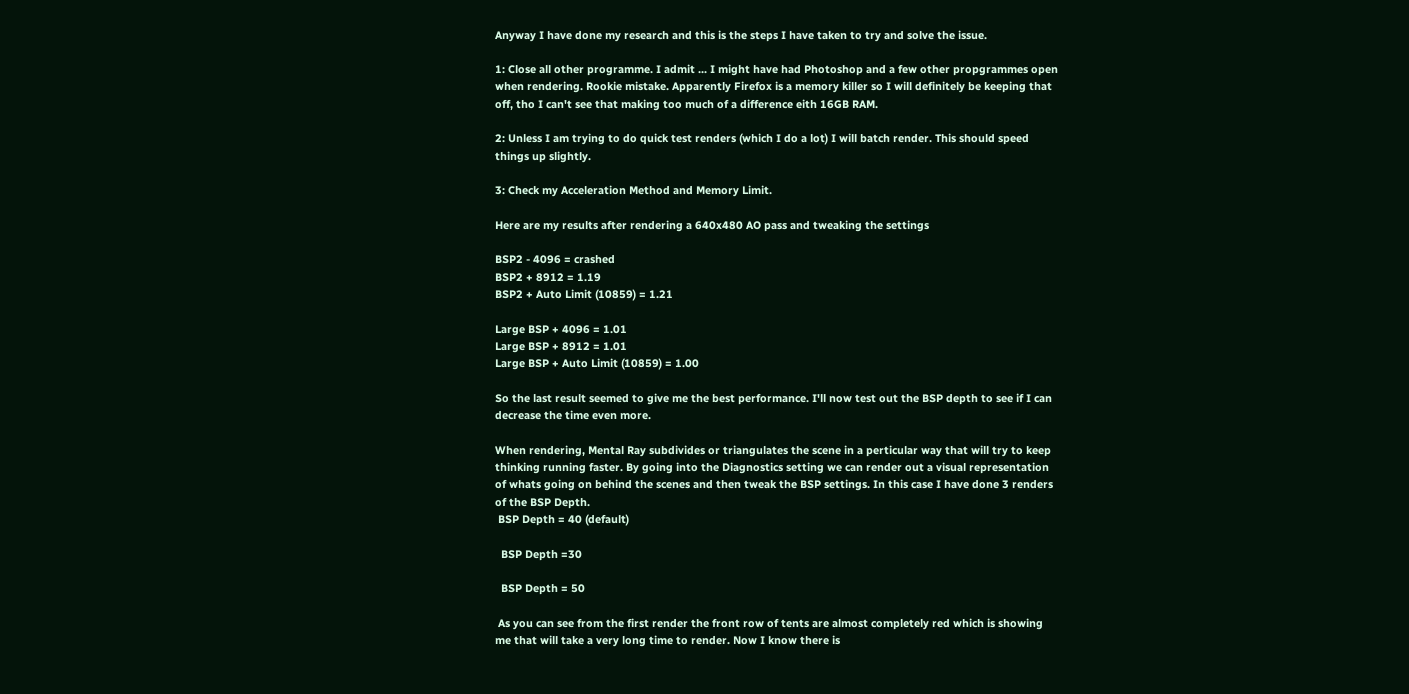Anyway I have done my research and this is the steps I have taken to try and solve the issue.

1: Close all other programme. I admit ... I might have had Photoshop and a few other propgrammes open when rendering. Rookie mistake. Apparently Firefox is a memory killer so I will definitely be keeping that off, tho I can't see that making too much of a difference eith 16GB RAM.

2: Unless I am trying to do quick test renders (which I do a lot) I will batch render. This should speed things up slightly.

3: Check my Acceleration Method and Memory Limit.

Here are my results after rendering a 640x480 AO pass and tweaking the settings

BSP2 - 4096 = crashed
BSP2 + 8912 = 1.19
BSP2 + Auto Limit (10859) = 1.21

Large BSP + 4096 = 1.01
Large BSP + 8912 = 1.01
Large BSP + Auto Limit (10859) = 1.00

So the last result seemed to give me the best performance. I'll now test out the BSP depth to see if I can decrease the time even more.

When rendering, Mental Ray subdivides or triangulates the scene in a perticular way that will try to keep thinking running faster. By going into the Diagnostics setting we can render out a visual representation of whats going on behind the scenes and then tweak the BSP settings. In this case I have done 3 renders of the BSP Depth.
 BSP Depth = 40 (default)

  BSP Depth =30

  BSP Depth = 50

 As you can see from the first render the front row of tents are almost completely red which is showing me that will take a very long time to render. Now I know there is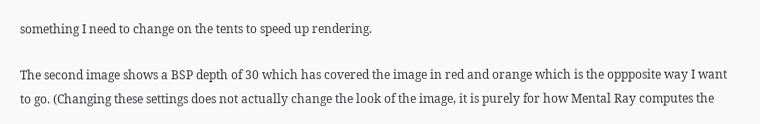something I need to change on the tents to speed up rendering.

The second image shows a BSP depth of 30 which has covered the image in red and orange which is the oppposite way I want to go. (Changing these settings does not actually change the look of the image, it is purely for how Mental Ray computes the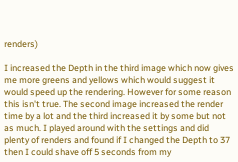renders)

I increased the Depth in the third image which now gives me more greens and yellows which would suggest it would speed up the rendering. However for some reason this isn't true. The second image increased the render time by a lot and the third increased it by some but not as much. I played around with the settings and did plenty of renders and found if I changed the Depth to 37 then I could shave off 5 seconds from my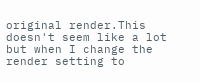original render.This doesn't seem like a lot but when I change the render setting to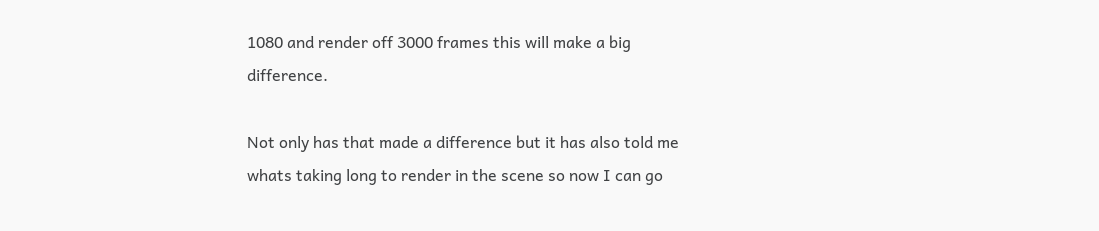1080 and render off 3000 frames this will make a big difference.

Not only has that made a difference but it has also told me whats taking long to render in the scene so now I can go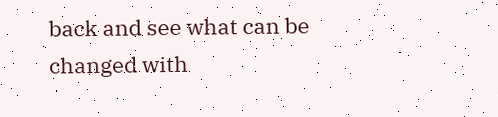back and see what can be changed with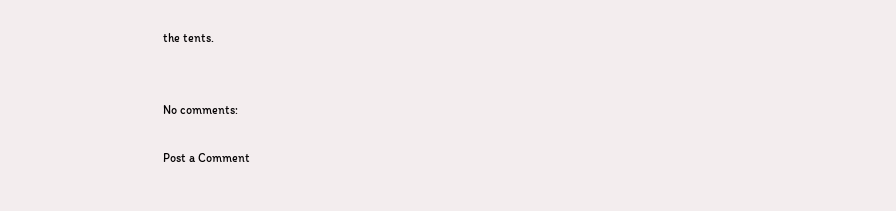the tents.


No comments:

Post a Comment